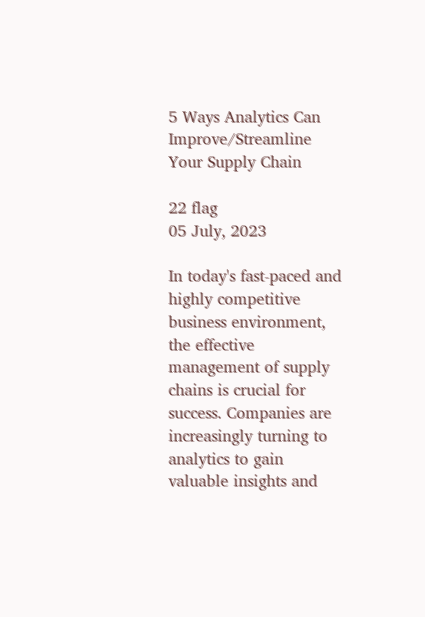5 Ways Analytics Can Improve/Streamline Your Supply Chain

22 flag
05 July, 2023

In today's fast-paced and highly competitive business environment, the effective management of supply chains is crucial for success. Companies are increasingly turning to analytics to gain valuable insights and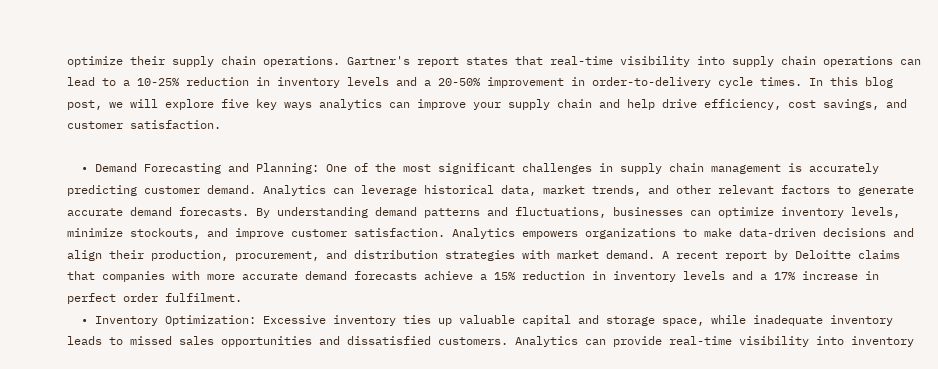optimize their supply chain operations. Gartner's report states that real-time visibility into supply chain operations can lead to a 10-25% reduction in inventory levels and a 20-50% improvement in order-to-delivery cycle times. In this blog post, we will explore five key ways analytics can improve your supply chain and help drive efficiency, cost savings, and customer satisfaction.

  • Demand Forecasting and Planning: One of the most significant challenges in supply chain management is accurately predicting customer demand. Analytics can leverage historical data, market trends, and other relevant factors to generate accurate demand forecasts. By understanding demand patterns and fluctuations, businesses can optimize inventory levels, minimize stockouts, and improve customer satisfaction. Analytics empowers organizations to make data-driven decisions and align their production, procurement, and distribution strategies with market demand. A recent report by Deloitte claims that companies with more accurate demand forecasts achieve a 15% reduction in inventory levels and a 17% increase in perfect order fulfilment.
  • Inventory Optimization: Excessive inventory ties up valuable capital and storage space, while inadequate inventory leads to missed sales opportunities and dissatisfied customers. Analytics can provide real-time visibility into inventory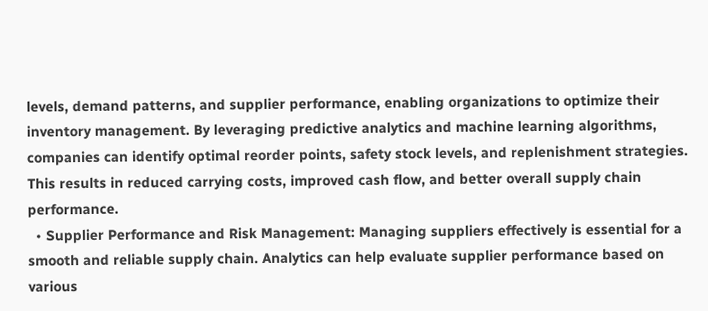levels, demand patterns, and supplier performance, enabling organizations to optimize their inventory management. By leveraging predictive analytics and machine learning algorithms, companies can identify optimal reorder points, safety stock levels, and replenishment strategies. This results in reduced carrying costs, improved cash flow, and better overall supply chain performance.
  • Supplier Performance and Risk Management: Managing suppliers effectively is essential for a smooth and reliable supply chain. Analytics can help evaluate supplier performance based on various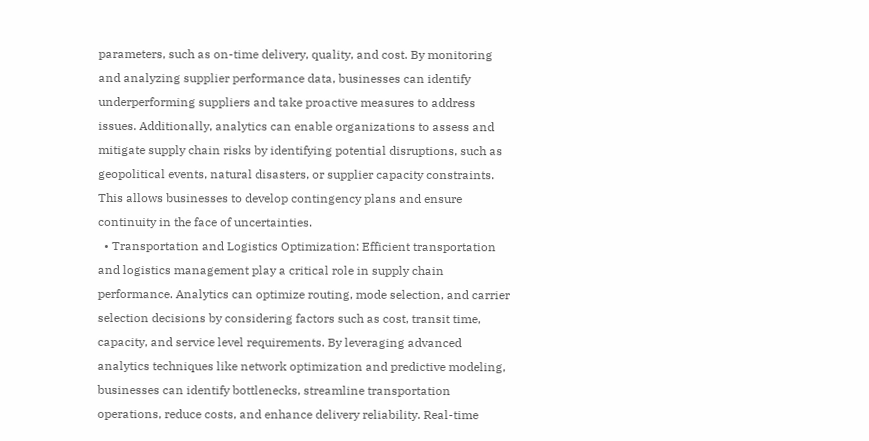parameters, such as on-time delivery, quality, and cost. By monitoring and analyzing supplier performance data, businesses can identify underperforming suppliers and take proactive measures to address issues. Additionally, analytics can enable organizations to assess and mitigate supply chain risks by identifying potential disruptions, such as geopolitical events, natural disasters, or supplier capacity constraints. This allows businesses to develop contingency plans and ensure continuity in the face of uncertainties.
  • Transportation and Logistics Optimization: Efficient transportation and logistics management play a critical role in supply chain performance. Analytics can optimize routing, mode selection, and carrier selection decisions by considering factors such as cost, transit time, capacity, and service level requirements. By leveraging advanced analytics techniques like network optimization and predictive modeling, businesses can identify bottlenecks, streamline transportation operations, reduce costs, and enhance delivery reliability. Real-time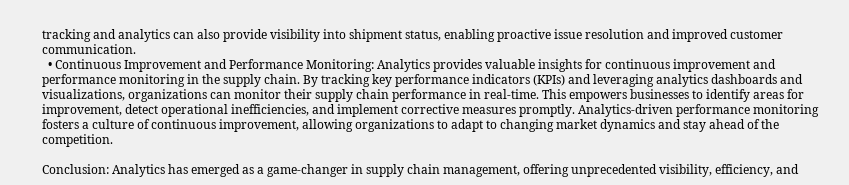tracking and analytics can also provide visibility into shipment status, enabling proactive issue resolution and improved customer communication.
  • Continuous Improvement and Performance Monitoring: Analytics provides valuable insights for continuous improvement and performance monitoring in the supply chain. By tracking key performance indicators (KPIs) and leveraging analytics dashboards and visualizations, organizations can monitor their supply chain performance in real-time. This empowers businesses to identify areas for improvement, detect operational inefficiencies, and implement corrective measures promptly. Analytics-driven performance monitoring fosters a culture of continuous improvement, allowing organizations to adapt to changing market dynamics and stay ahead of the competition.

Conclusion: Analytics has emerged as a game-changer in supply chain management, offering unprecedented visibility, efficiency, and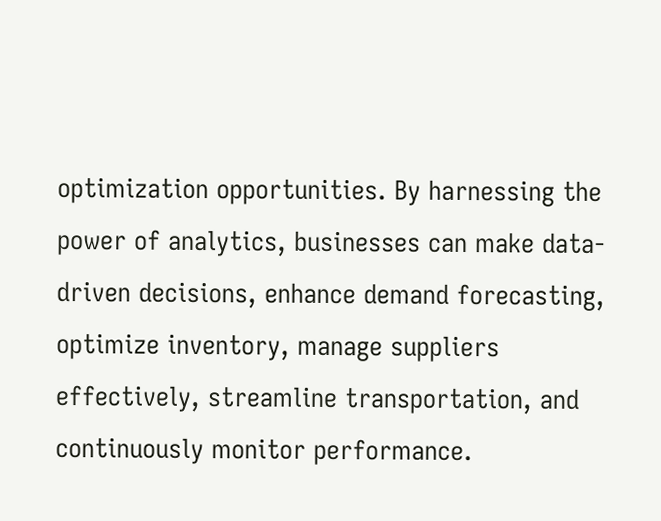optimization opportunities. By harnessing the power of analytics, businesses can make data-driven decisions, enhance demand forecasting, optimize inventory, manage suppliers effectively, streamline transportation, and continuously monitor performance.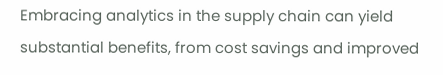Embracing analytics in the supply chain can yield substantial benefits, from cost savings and improved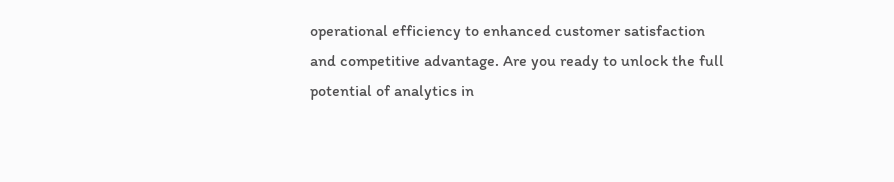operational efficiency to enhanced customer satisfaction and competitive advantage. Are you ready to unlock the full potential of analytics in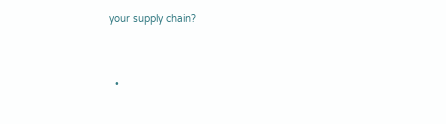your supply chain?


  •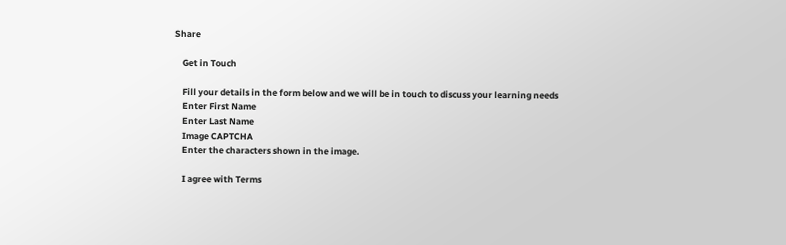Share

    Get in Touch

    Fill your details in the form below and we will be in touch to discuss your learning needs
    Enter First Name
    Enter Last Name
    Image CAPTCHA
    Enter the characters shown in the image.

    I agree with Terms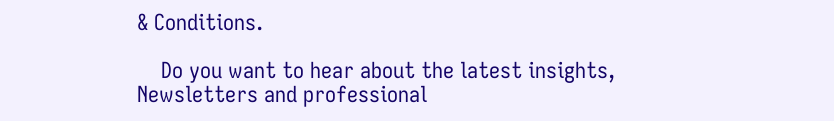& Conditions.

    Do you want to hear about the latest insights, Newsletters and professional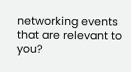networking events that are relevant to you?